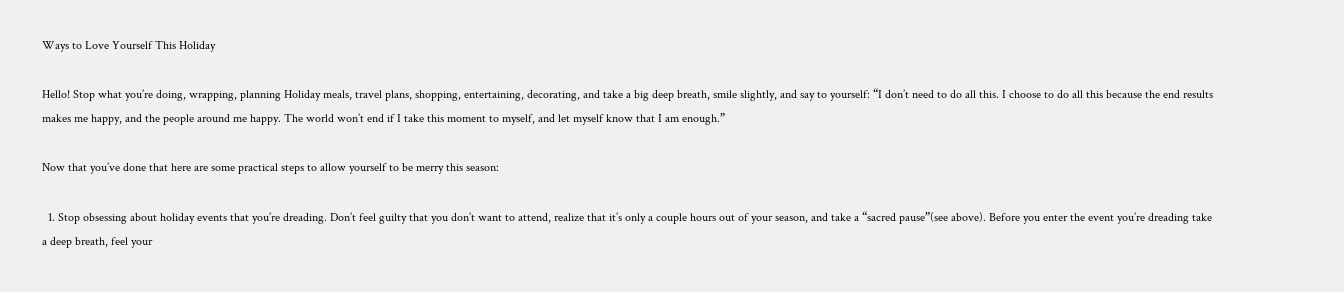Ways to Love Yourself This Holiday

Hello! Stop what you’re doing, wrapping, planning Holiday meals, travel plans, shopping, entertaining, decorating, and take a big deep breath, smile slightly, and say to yourself: “I don’t need to do all this. I choose to do all this because the end results makes me happy, and the people around me happy. The world won’t end if I take this moment to myself, and let myself know that I am enough.”

Now that you’ve done that here are some practical steps to allow yourself to be merry this season:

  1. Stop obsessing about holiday events that you’re dreading. Don’t feel guilty that you don’t want to attend, realize that it’s only a couple hours out of your season, and take a “sacred pause”(see above). Before you enter the event you’re dreading take a deep breath, feel your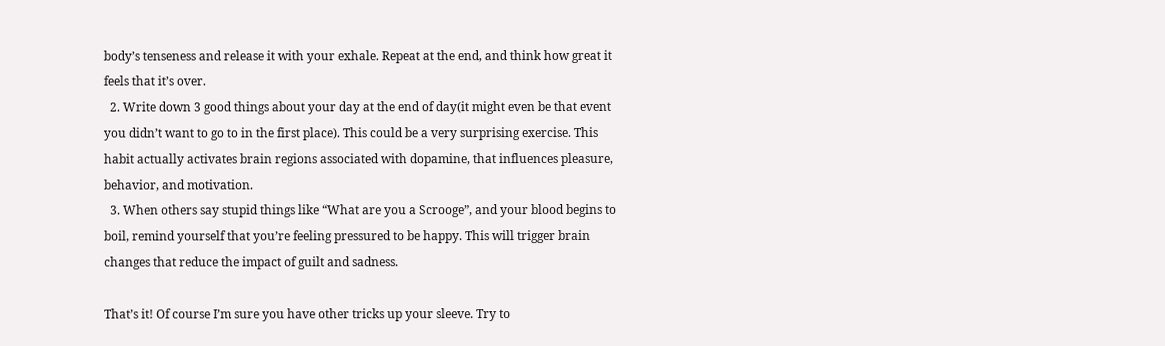body’s tenseness and release it with your exhale. Repeat at the end, and think how great it feels that it’s over.
  2. Write down 3 good things about your day at the end of day(it might even be that event you didn’t want to go to in the first place). This could be a very surprising exercise. This habit actually activates brain regions associated with dopamine, that influences pleasure, behavior, and motivation.
  3. When others say stupid things like “What are you a Scrooge”, and your blood begins to boil, remind yourself that you’re feeling pressured to be happy. This will trigger brain changes that reduce the impact of guilt and sadness.

That’s it! Of course I’m sure you have other tricks up your sleeve. Try to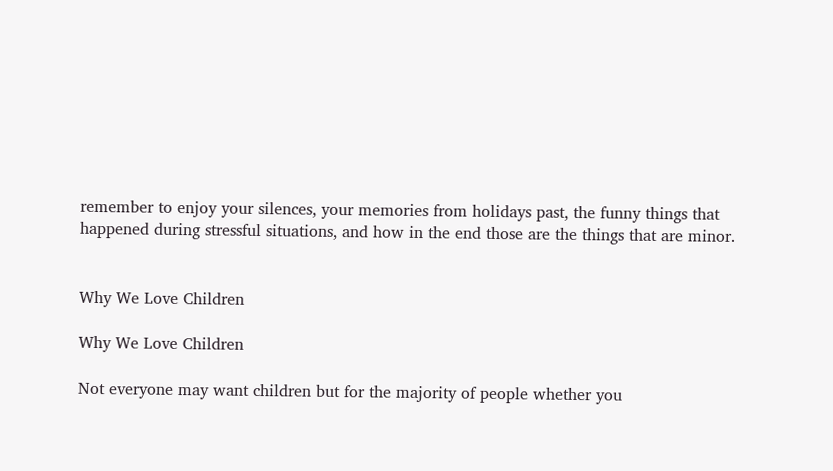remember to enjoy your silences, your memories from holidays past, the funny things that happened during stressful situations, and how in the end those are the things that are minor.


Why We Love Children

Why We Love Children

Not everyone may want children but for the majority of people whether you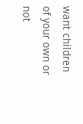want children of your own or not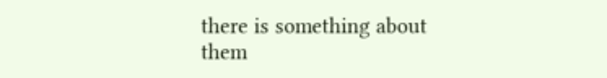there is something about them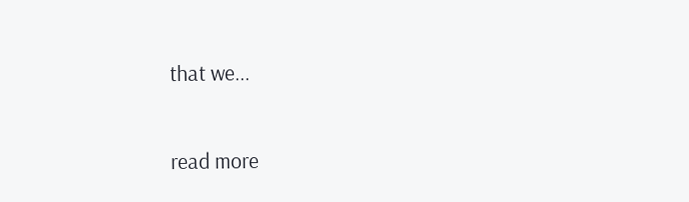that we...

read more